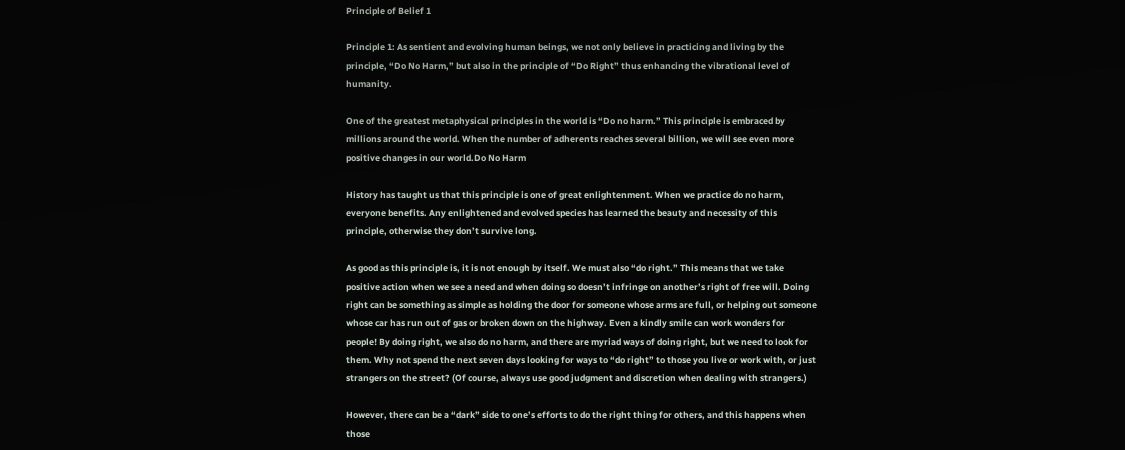Principle of Belief 1

Principle 1: As sentient and evolving human beings, we not only believe in practicing and living by the principle, “Do No Harm,” but also in the principle of “Do Right” thus enhancing the vibrational level of humanity.

One of the greatest metaphysical principles in the world is “Do no harm.” This principle is embraced by millions around the world. When the number of adherents reaches several billion, we will see even more positive changes in our world.Do No Harm

History has taught us that this principle is one of great enlightenment. When we practice do no harm, everyone benefits. Any enlightened and evolved species has learned the beauty and necessity of this principle, otherwise they don’t survive long.

As good as this principle is, it is not enough by itself. We must also “do right.” This means that we take positive action when we see a need and when doing so doesn’t infringe on another’s right of free will. Doing right can be something as simple as holding the door for someone whose arms are full, or helping out someone whose car has run out of gas or broken down on the highway. Even a kindly smile can work wonders for people! By doing right, we also do no harm, and there are myriad ways of doing right, but we need to look for them. Why not spend the next seven days looking for ways to “do right” to those you live or work with, or just strangers on the street? (Of course, always use good judgment and discretion when dealing with strangers.)

However, there can be a “dark” side to one’s efforts to do the right thing for others, and this happens when those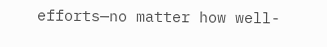efforts—no matter how well-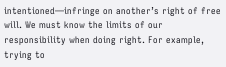intentioned—infringe on another’s right of free will. We must know the limits of our responsibility when doing right. For example, trying to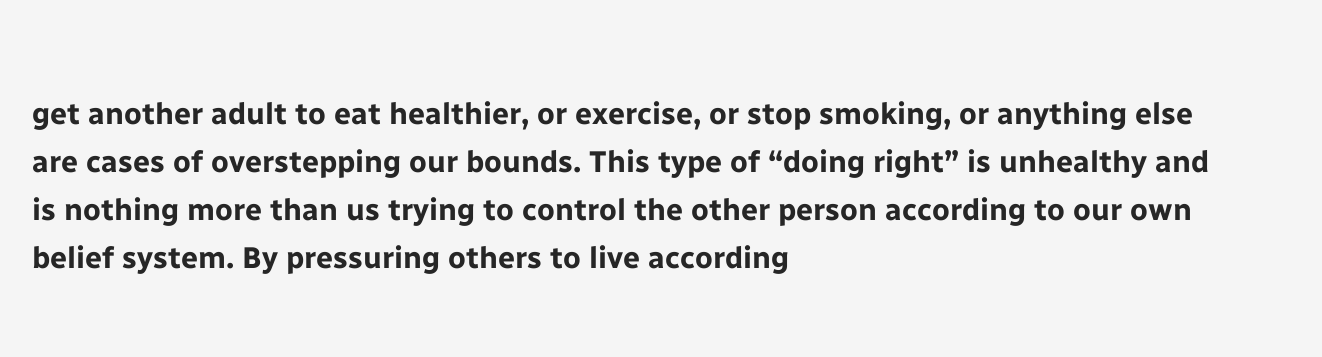get another adult to eat healthier, or exercise, or stop smoking, or anything else are cases of overstepping our bounds. This type of “doing right” is unhealthy and is nothing more than us trying to control the other person according to our own belief system. By pressuring others to live according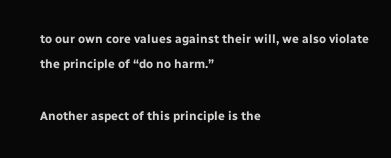to our own core values against their will, we also violate the principle of “do no harm.”

Another aspect of this principle is the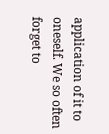application of it to oneself. We so often forget to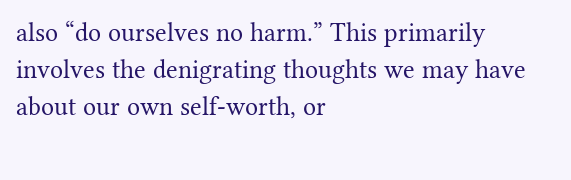also “do ourselves no harm.” This primarily involves the denigrating thoughts we may have about our own self-worth, or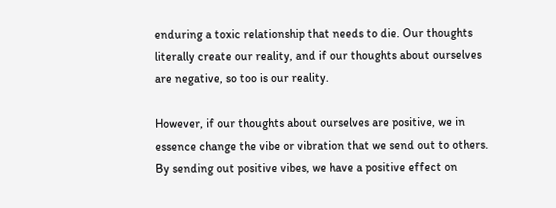enduring a toxic relationship that needs to die. Our thoughts literally create our reality, and if our thoughts about ourselves are negative, so too is our reality.

However, if our thoughts about ourselves are positive, we in essence change the vibe or vibration that we send out to others. By sending out positive vibes, we have a positive effect on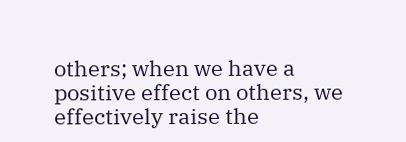others; when we have a positive effect on others, we effectively raise the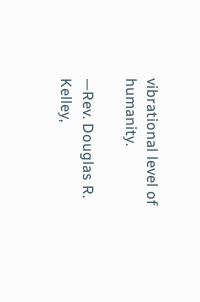vibrational level of humanity.

—Rev. Douglas R. Kelley,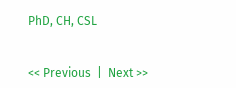PhD, CH, CSL


<< Previous  |  Next >>